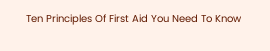Ten Principles Of First Aid You Need To Know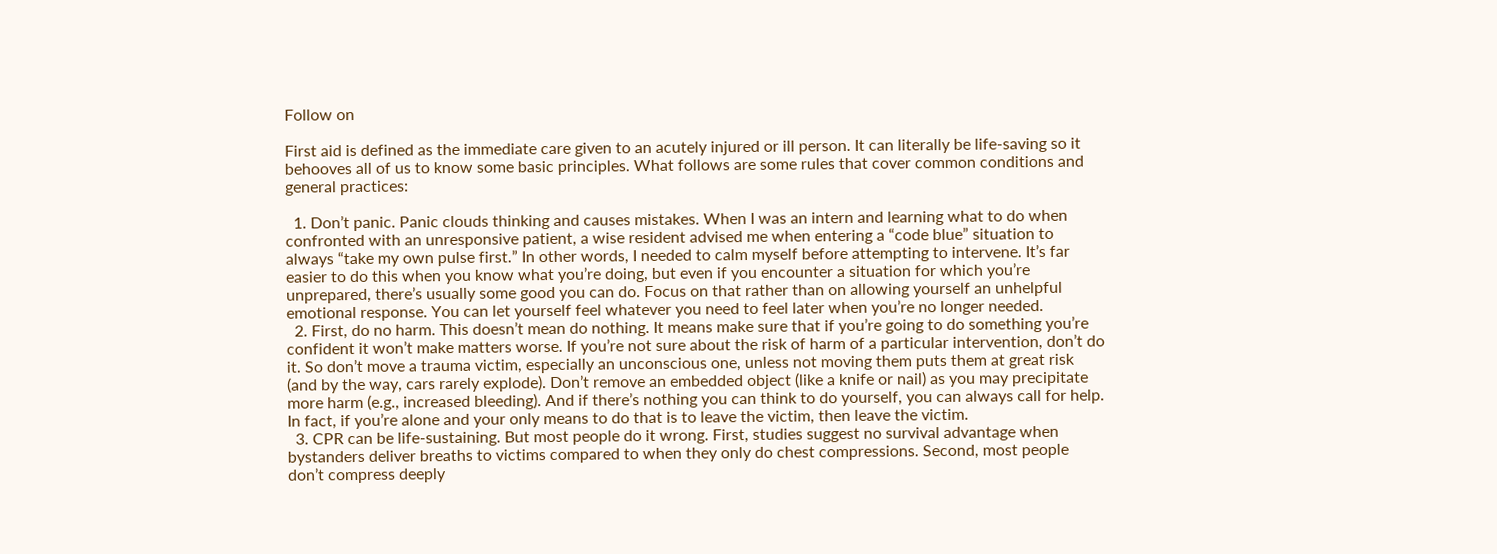Follow on

First aid is defined as the immediate care given to an acutely injured or ill person. It can literally be life-saving so it behooves all of us to know some basic principles. What follows are some rules that cover common conditions and general practices:

  1. Don’t panic. Panic clouds thinking and causes mistakes. When I was an intern and learning what to do when confronted with an unresponsive patient, a wise resident advised me when entering a “code blue” situation to always “take my own pulse first.” In other words, I needed to calm myself before attempting to intervene. It’s far easier to do this when you know what you’re doing, but even if you encounter a situation for which you’re unprepared, there’s usually some good you can do. Focus on that rather than on allowing yourself an unhelpful emotional response. You can let yourself feel whatever you need to feel later when you’re no longer needed.
  2. First, do no harm. This doesn’t mean do nothing. It means make sure that if you’re going to do something you’re confident it won’t make matters worse. If you’re not sure about the risk of harm of a particular intervention, don’t do it. So don’t move a trauma victim, especially an unconscious one, unless not moving them puts them at great risk (and by the way, cars rarely explode). Don’t remove an embedded object (like a knife or nail) as you may precipitate more harm (e.g., increased bleeding). And if there’s nothing you can think to do yourself, you can always call for help. In fact, if you’re alone and your only means to do that is to leave the victim, then leave the victim.
  3. CPR can be life-sustaining. But most people do it wrong. First, studies suggest no survival advantage when bystanders deliver breaths to victims compared to when they only do chest compressions. Second, most people don’t compress deeply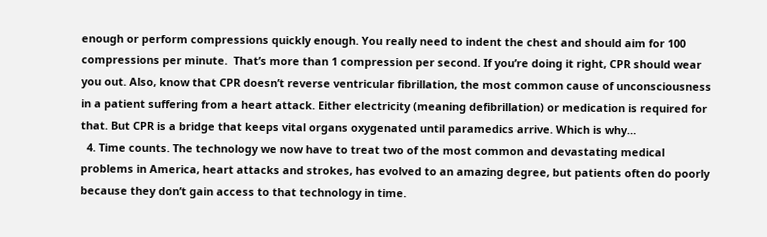enough or perform compressions quickly enough. You really need to indent the chest and should aim for 100 compressions per minute.  That’s more than 1 compression per second. If you’re doing it right, CPR should wear you out. Also, know that CPR doesn’t reverse ventricular fibrillation, the most common cause of unconsciousness in a patient suffering from a heart attack. Either electricity (meaning defibrillation) or medication is required for that. But CPR is a bridge that keeps vital organs oxygenated until paramedics arrive. Which is why…
  4. Time counts. The technology we now have to treat two of the most common and devastating medical problems in America, heart attacks and strokes, has evolved to an amazing degree, but patients often do poorly because they don’t gain access to that technology in time.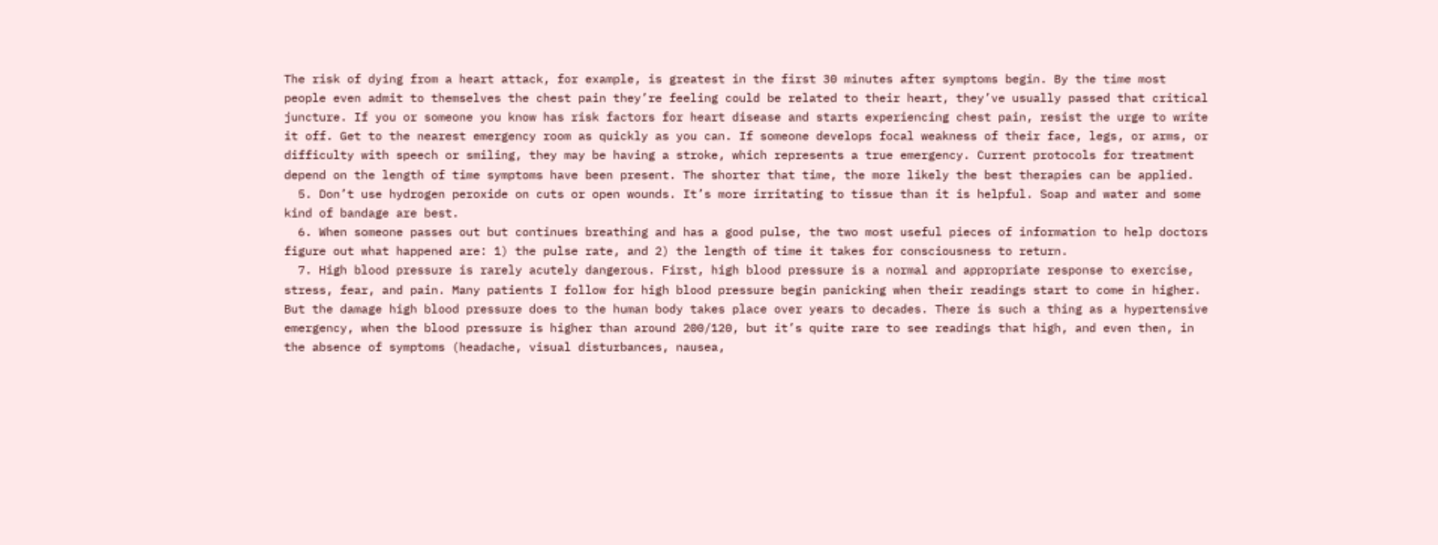The risk of dying from a heart attack, for example, is greatest in the first 30 minutes after symptoms begin. By the time most people even admit to themselves the chest pain they’re feeling could be related to their heart, they’ve usually passed that critical juncture. If you or someone you know has risk factors for heart disease and starts experiencing chest pain, resist the urge to write it off. Get to the nearest emergency room as quickly as you can. If someone develops focal weakness of their face, legs, or arms, or difficulty with speech or smiling, they may be having a stroke, which represents a true emergency. Current protocols for treatment depend on the length of time symptoms have been present. The shorter that time, the more likely the best therapies can be applied.
  5. Don’t use hydrogen peroxide on cuts or open wounds. It’s more irritating to tissue than it is helpful. Soap and water and some kind of bandage are best.
  6. When someone passes out but continues breathing and has a good pulse, the two most useful pieces of information to help doctors figure out what happened are: 1) the pulse rate, and 2) the length of time it takes for consciousness to return.
  7. High blood pressure is rarely acutely dangerous. First, high blood pressure is a normal and appropriate response to exercise, stress, fear, and pain. Many patients I follow for high blood pressure begin panicking when their readings start to come in higher.  But the damage high blood pressure does to the human body takes place over years to decades. There is such a thing as a hypertensive emergency, when the blood pressure is higher than around 200/120, but it’s quite rare to see readings that high, and even then, in the absence of symptoms (headache, visual disturbances, nausea,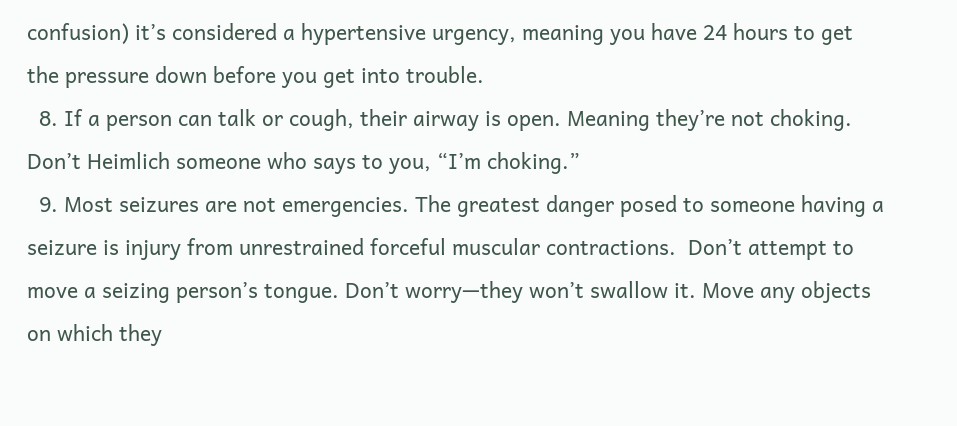confusion) it’s considered a hypertensive urgency, meaning you have 24 hours to get the pressure down before you get into trouble.
  8. If a person can talk or cough, their airway is open. Meaning they’re not choking. Don’t Heimlich someone who says to you, “I’m choking.”
  9. Most seizures are not emergencies. The greatest danger posed to someone having a seizure is injury from unrestrained forceful muscular contractions.  Don’t attempt to move a seizing person’s tongue. Don’t worry—they won’t swallow it. Move any objects on which they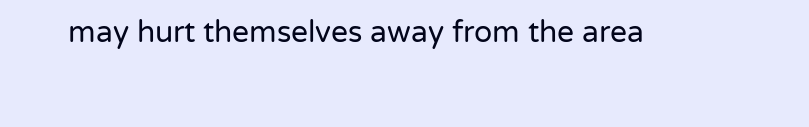may hurt themselves away from the area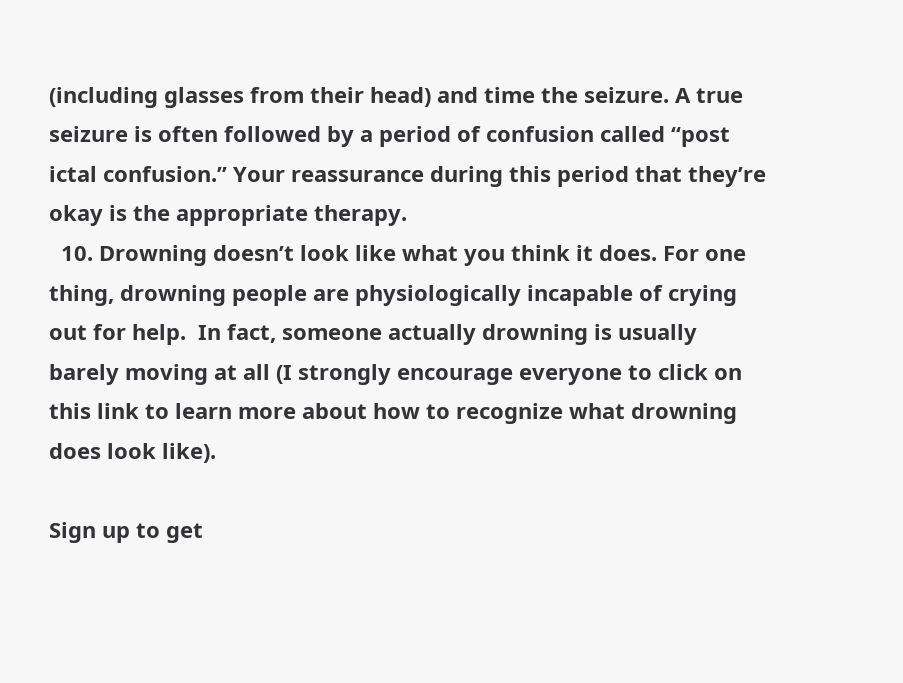(including glasses from their head) and time the seizure. A true seizure is often followed by a period of confusion called “post ictal confusion.” Your reassurance during this period that they’re okay is the appropriate therapy.
  10. Drowning doesn’t look like what you think it does. For one thing, drowning people are physiologically incapable of crying out for help.  In fact, someone actually drowning is usually barely moving at all (I strongly encourage everyone to click on this link to learn more about how to recognize what drowning does look like).

Sign up to get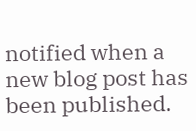notified when a new blog post has been published.